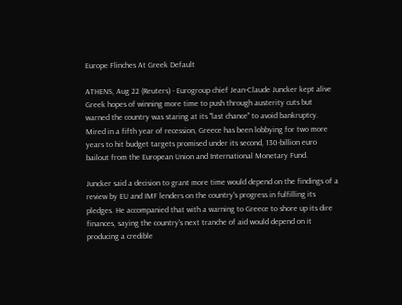Europe Flinches At Greek Default

ATHENS, Aug 22 (Reuters) - Eurogroup chief Jean-Claude Juncker kept alive Greek hopes of winning more time to push through austerity cuts but warned the country was staring at its "last chance" to avoid bankruptcy.
Mired in a fifth year of recession, Greece has been lobbying for two more years to hit budget targets promised under its second, 130-billion euro bailout from the European Union and International Monetary Fund.

Juncker said a decision to grant more time would depend on the findings of a review by EU and IMF lenders on the country's progress in fulfilling its pledges. He accompanied that with a warning to Greece to shore up its dire finances, saying the country's next tranche of aid would depend on it producing a credible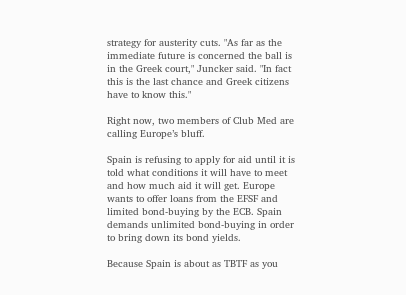strategy for austerity cuts. "As far as the immediate future is concerned the ball is in the Greek court," Juncker said. "In fact this is the last chance and Greek citizens have to know this."

Right now, two members of Club Med are calling Europe’s bluff.

Spain is refusing to apply for aid until it is told what conditions it will have to meet and how much aid it will get. Europe wants to offer loans from the EFSF and limited bond-buying by the ECB. Spain demands unlimited bond-buying in order to bring down its bond yields.

Because Spain is about as TBTF as you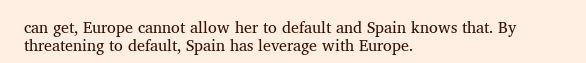can get, Europe cannot allow her to default and Spain knows that. By threatening to default, Spain has leverage with Europe.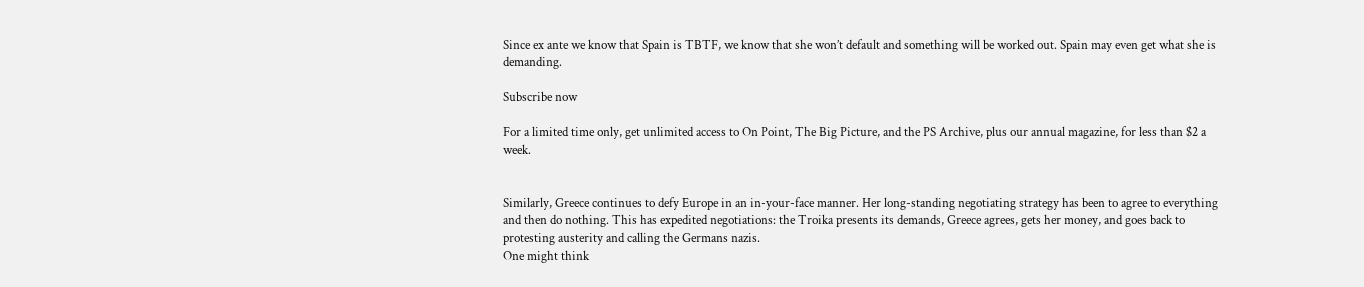Since ex ante we know that Spain is TBTF, we know that she won’t default and something will be worked out. Spain may even get what she is demanding.

Subscribe now

For a limited time only, get unlimited access to On Point, The Big Picture, and the PS Archive, plus our annual magazine, for less than $2 a week.


Similarly, Greece continues to defy Europe in an in-your-face manner. Her long-standing negotiating strategy has been to agree to everything and then do nothing. This has expedited negotiations: the Troika presents its demands, Greece agrees, gets her money, and goes back to protesting austerity and calling the Germans nazis.
One might think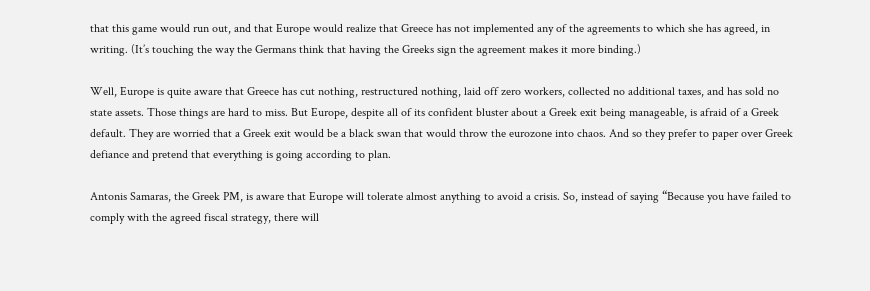that this game would run out, and that Europe would realize that Greece has not implemented any of the agreements to which she has agreed, in writing. (It’s touching the way the Germans think that having the Greeks sign the agreement makes it more binding.)

Well, Europe is quite aware that Greece has cut nothing, restructured nothing, laid off zero workers, collected no additional taxes, and has sold no state assets. Those things are hard to miss. But Europe, despite all of its confident bluster about a Greek exit being manageable, is afraid of a Greek default. They are worried that a Greek exit would be a black swan that would throw the eurozone into chaos. And so they prefer to paper over Greek defiance and pretend that everything is going according to plan.

Antonis Samaras, the Greek PM, is aware that Europe will tolerate almost anything to avoid a crisis. So, instead of saying “Because you have failed to comply with the agreed fiscal strategy, there will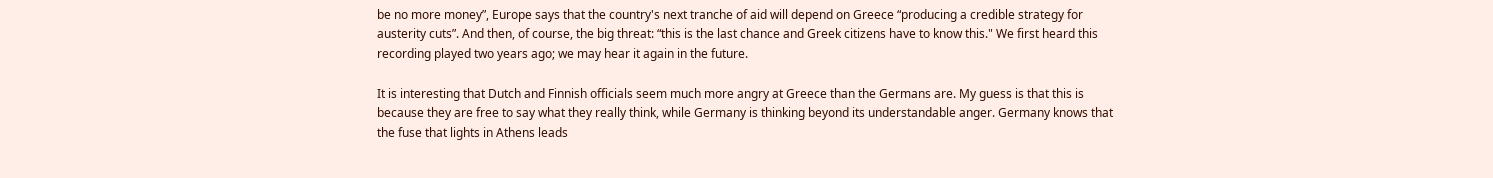be no more money”, Europe says that the country's next tranche of aid will depend on Greece “producing a credible strategy for austerity cuts”. And then, of course, the big threat: “this is the last chance and Greek citizens have to know this." We first heard this recording played two years ago; we may hear it again in the future.

It is interesting that Dutch and Finnish officials seem much more angry at Greece than the Germans are. My guess is that this is because they are free to say what they really think, while Germany is thinking beyond its understandable anger. Germany knows that the fuse that lights in Athens leads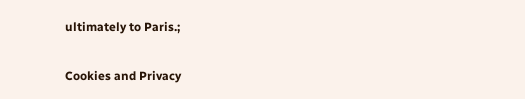ultimately to Paris.;

Cookies and Privacy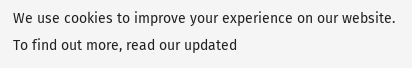We use cookies to improve your experience on our website. To find out more, read our updated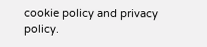cookie policy and privacy policy.